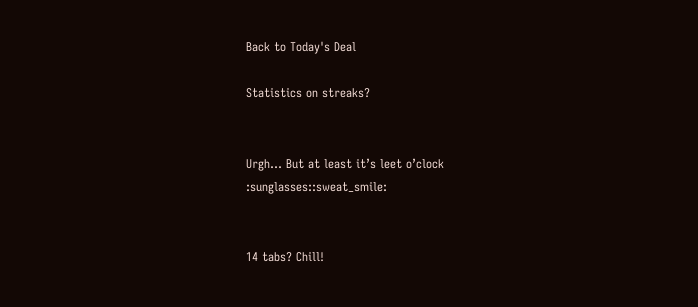Back to Today's Deal

Statistics on streaks?


Urgh… But at least it’s leet o’clock :sunglasses::sweat_smile:


14 tabs? Chill!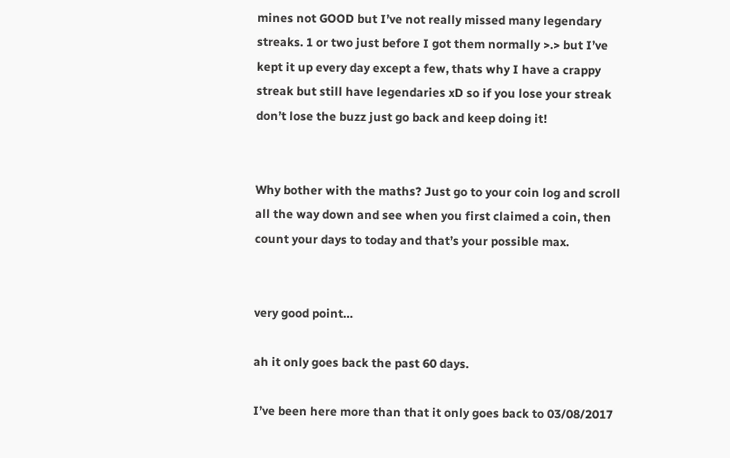mines not GOOD but I’ve not really missed many legendary streaks. 1 or two just before I got them normally >.> but I’ve kept it up every day except a few, thats why I have a crappy streak but still have legendaries xD so if you lose your streak don’t lose the buzz just go back and keep doing it!


Why bother with the maths? Just go to your coin log and scroll all the way down and see when you first claimed a coin, then count your days to today and that’s your possible max.


very good point…

ah it only goes back the past 60 days.

I’ve been here more than that it only goes back to 03/08/2017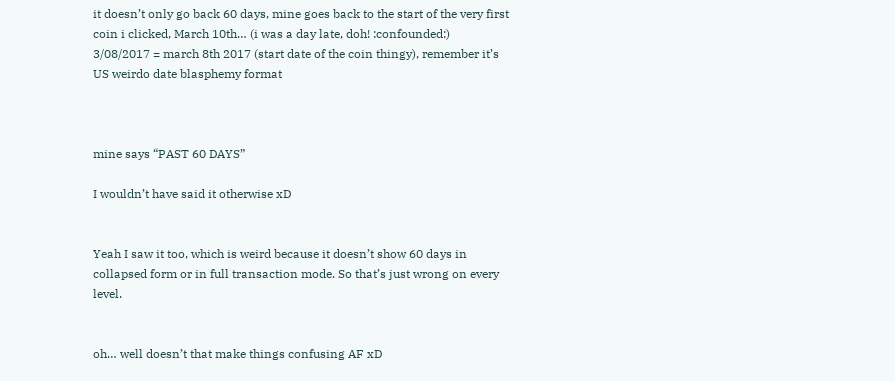it doesn’t only go back 60 days, mine goes back to the start of the very first coin i clicked, March 10th… (i was a day late, doh! :confounded:)
3/08/2017 = march 8th 2017 (start date of the coin thingy), remember it’s US weirdo date blasphemy format



mine says “PAST 60 DAYS”

I wouldn’t have said it otherwise xD


Yeah I saw it too, which is weird because it doesn’t show 60 days in collapsed form or in full transaction mode. So that’s just wrong on every level.


oh… well doesn’t that make things confusing AF xD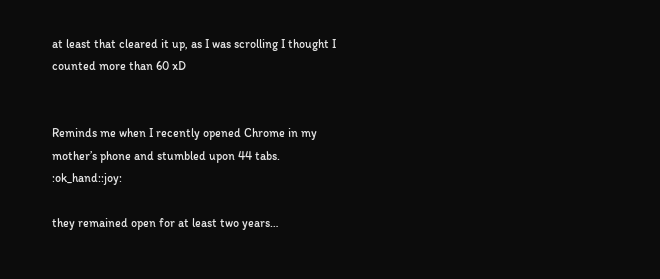at least that cleared it up, as I was scrolling I thought I counted more than 60 xD


Reminds me when I recently opened Chrome in my mother’s phone and stumbled upon 44 tabs. :ok_hand::joy:

they remained open for at least two years…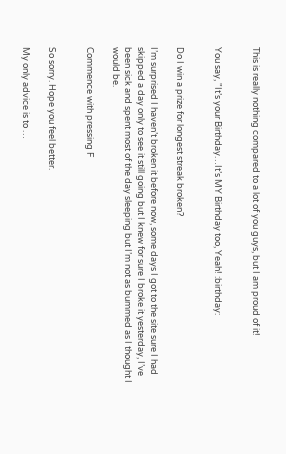This is really nothing compared to a lot of you guys, but I am proud of it!


You say, "It’s your Birthday…It’s MY Birthday too, Yeah! :birthday:


Do I win a prize for longest streak broken?

I’m surprised I haven’t broken it before now, some days I got to the site sure I had skipped a day only to see it still going but I knew for sure I broke it yesterday, I’ve been sick and spent most of the day sleeping but I’m not as bummed as I thought I would be.

Commence with pressing F


So sorry. Hope you feel better.

My only advice is to …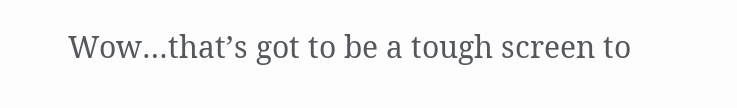Wow…that’s got to be a tough screen to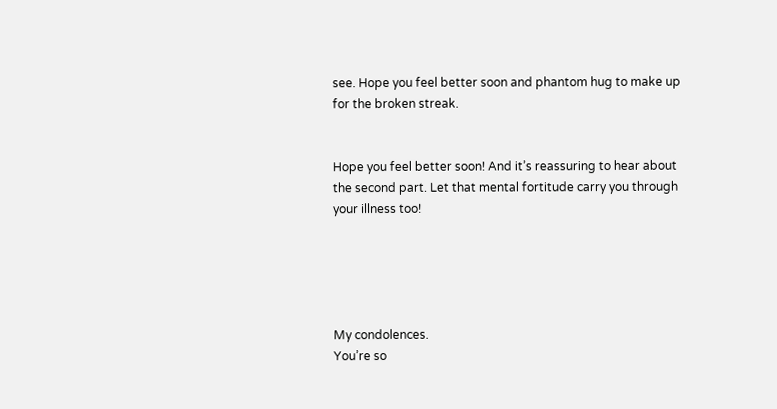see. Hope you feel better soon and phantom hug to make up for the broken streak.


Hope you feel better soon! And it’s reassuring to hear about the second part. Let that mental fortitude carry you through your illness too!





My condolences.
You’re so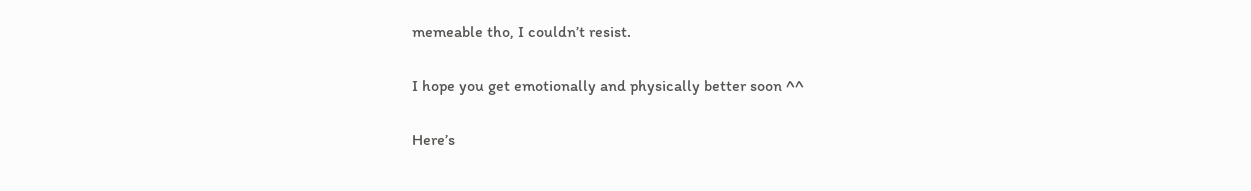memeable tho, I couldn’t resist.

I hope you get emotionally and physically better soon ^^

Here’s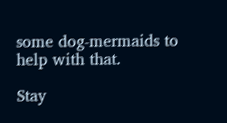some dog-mermaids to help with that.

Stay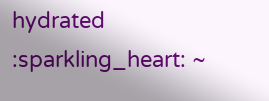hydrated :sparkling_heart: ~